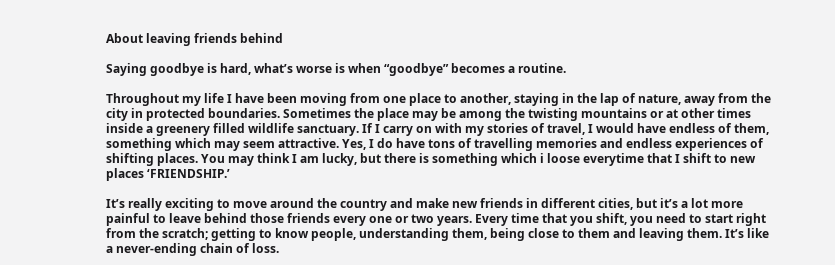About leaving friends behind

Saying goodbye is hard, what’s worse is when “goodbye” becomes a routine.

Throughout my life I have been moving from one place to another, staying in the lap of nature, away from the city in protected boundaries. Sometimes the place may be among the twisting mountains or at other times inside a greenery filled wildlife sanctuary. If I carry on with my stories of travel, I would have endless of them, something which may seem attractive. Yes, I do have tons of travelling memories and endless experiences of shifting places. You may think I am lucky, but there is something which i loose everytime that I shift to new places ‘FRIENDSHIP.’

It’s really exciting to move around the country and make new friends in different cities, but it’s a lot more painful to leave behind those friends every one or two years. Every time that you shift, you need to start right from the scratch; getting to know people, understanding them, being close to them and leaving them. It’s like a never-ending chain of loss.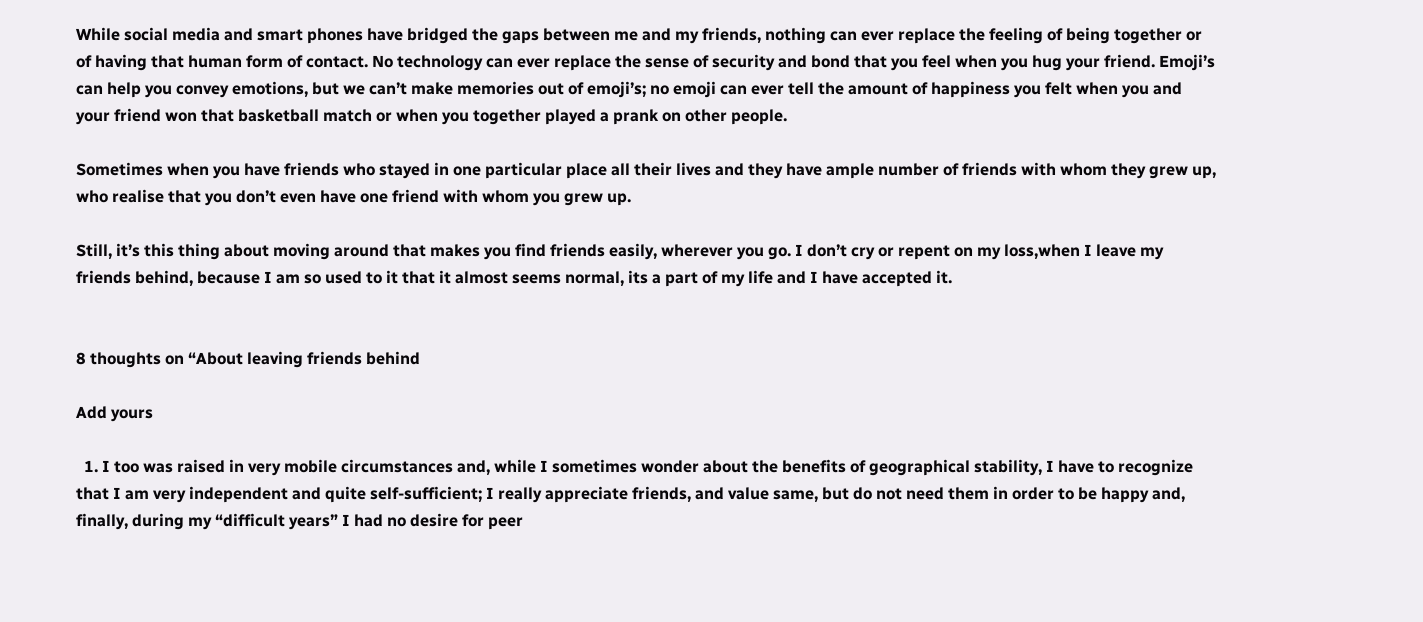While social media and smart phones have bridged the gaps between me and my friends, nothing can ever replace the feeling of being together or of having that human form of contact. No technology can ever replace the sense of security and bond that you feel when you hug your friend. Emoji’s can help you convey emotions, but we can’t make memories out of emoji’s; no emoji can ever tell the amount of happiness you felt when you and your friend won that basketball match or when you together played a prank on other people.

Sometimes when you have friends who stayed in one particular place all their lives and they have ample number of friends with whom they grew up, who realise that you don’t even have one friend with whom you grew up.

Still, it’s this thing about moving around that makes you find friends easily, wherever you go. I don’t cry or repent on my loss,when I leave my friends behind, because I am so used to it that it almost seems normal, its a part of my life and I have accepted it.


8 thoughts on “About leaving friends behind

Add yours

  1. I too was raised in very mobile circumstances and, while I sometimes wonder about the benefits of geographical stability, I have to recognize that I am very independent and quite self-sufficient; I really appreciate friends, and value same, but do not need them in order to be happy and, finally, during my “difficult years” I had no desire for peer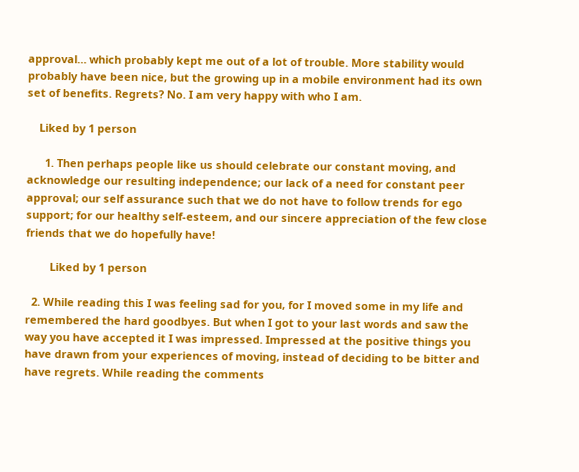approval… which probably kept me out of a lot of trouble. More stability would probably have been nice, but the growing up in a mobile environment had its own set of benefits. Regrets? No. I am very happy with who I am.

    Liked by 1 person

      1. Then perhaps people like us should celebrate our constant moving, and acknowledge our resulting independence; our lack of a need for constant peer approval; our self assurance such that we do not have to follow trends for ego support; for our healthy self-esteem, and our sincere appreciation of the few close friends that we do hopefully have!

        Liked by 1 person

  2. While reading this I was feeling sad for you, for I moved some in my life and remembered the hard goodbyes. But when I got to your last words and saw the way you have accepted it I was impressed. Impressed at the positive things you have drawn from your experiences of moving, instead of deciding to be bitter and have regrets. While reading the comments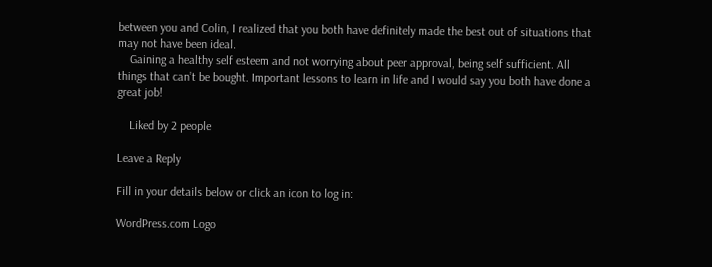between you and Colin, I realized that you both have definitely made the best out of situations that may not have been ideal.
    Gaining a healthy self esteem and not worrying about peer approval, being self sufficient. All things that can’t be bought. Important lessons to learn in life and I would say you both have done a great job!

    Liked by 2 people

Leave a Reply

Fill in your details below or click an icon to log in:

WordPress.com Logo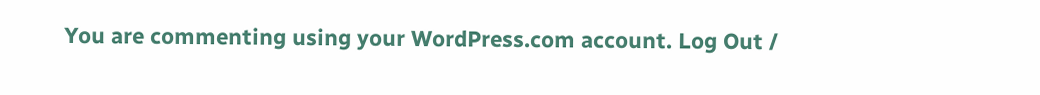You are commenting using your WordPress.com account. Log Out /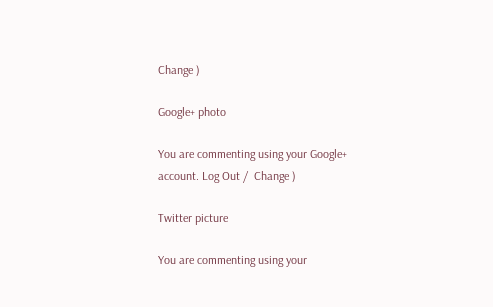Change )

Google+ photo

You are commenting using your Google+ account. Log Out /  Change )

Twitter picture

You are commenting using your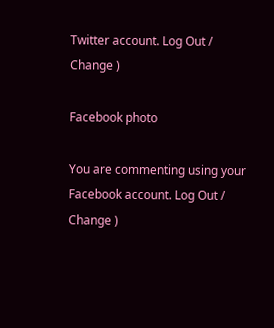Twitter account. Log Out /  Change )

Facebook photo

You are commenting using your Facebook account. Log Out /  Change )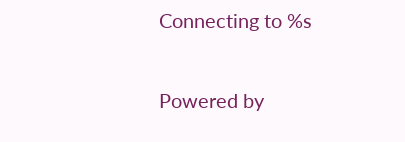Connecting to %s

Powered by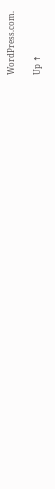WordPress.com.

Up ↑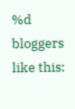%d bloggers like this: